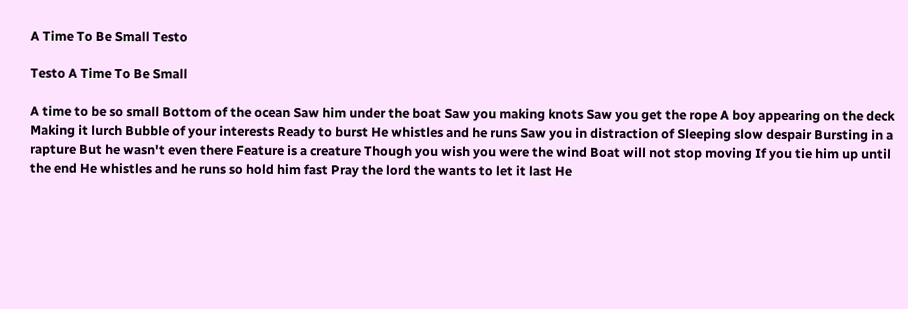A Time To Be Small Testo

Testo A Time To Be Small

A time to be so small Bottom of the ocean Saw him under the boat Saw you making knots Saw you get the rope A boy appearing on the deck Making it lurch Bubble of your interests Ready to burst He whistles and he runs Saw you in distraction of Sleeping slow despair Bursting in a rapture But he wasn't even there Feature is a creature Though you wish you were the wind Boat will not stop moving If you tie him up until the end He whistles and he runs so hold him fast Pray the lord the wants to let it last He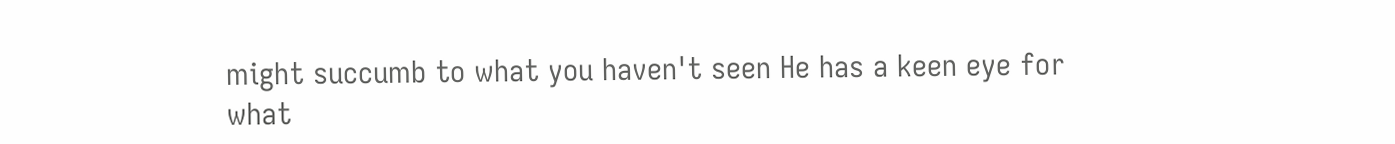might succumb to what you haven't seen He has a keen eye for what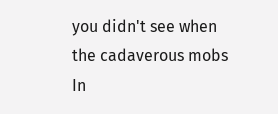you didn't see when the cadaverous mobs In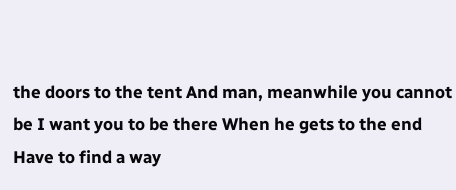the doors to the tent And man, meanwhile you cannot be I want you to be there When he gets to the end Have to find a way